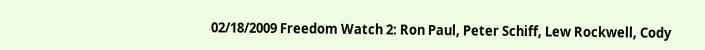02/18/2009 Freedom Watch 2: Ron Paul, Peter Schiff, Lew Rockwell, Cody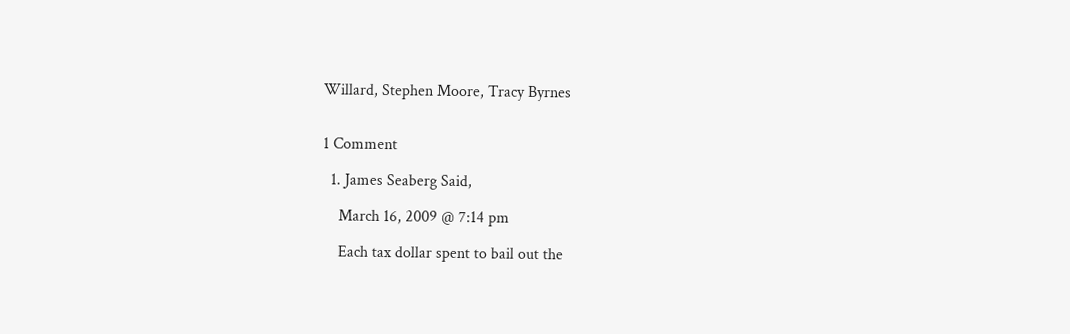Willard, Stephen Moore, Tracy Byrnes


1 Comment

  1. James Seaberg Said,

    March 16, 2009 @ 7:14 pm

    Each tax dollar spent to bail out the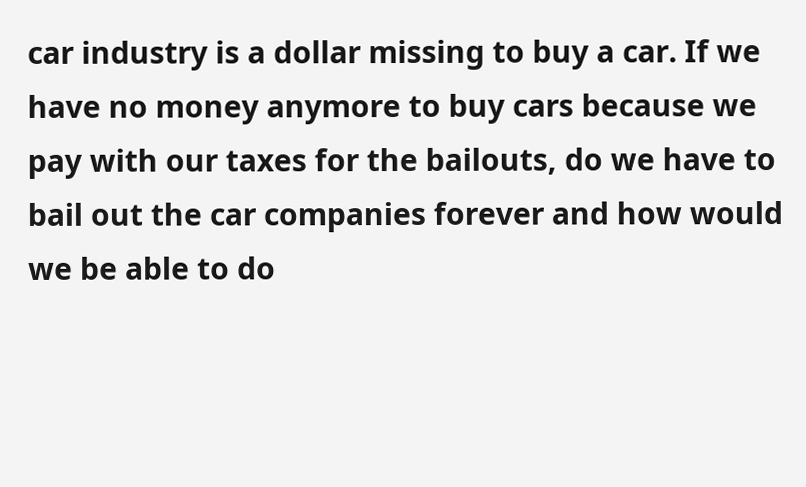car industry is a dollar missing to buy a car. If we have no money anymore to buy cars because we pay with our taxes for the bailouts, do we have to bail out the car companies forever and how would we be able to do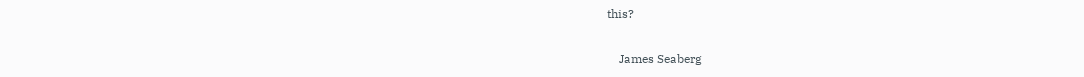this?

    James Seaberg